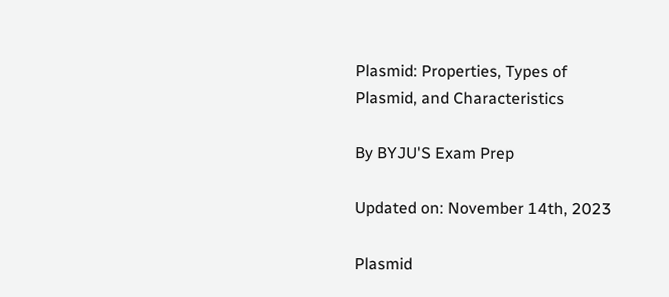Plasmid: Properties, Types of Plasmid, and Characteristics

By BYJU'S Exam Prep

Updated on: November 14th, 2023

Plasmid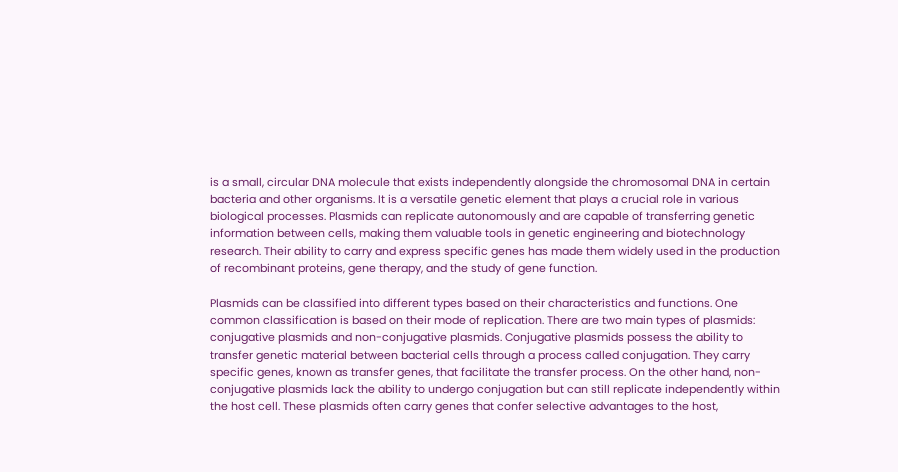is a small, circular DNA molecule that exists independently alongside the chromosomal DNA in certain bacteria and other organisms. It is a versatile genetic element that plays a crucial role in various biological processes. Plasmids can replicate autonomously and are capable of transferring genetic information between cells, making them valuable tools in genetic engineering and biotechnology research. Their ability to carry and express specific genes has made them widely used in the production of recombinant proteins, gene therapy, and the study of gene function.

Plasmids can be classified into different types based on their characteristics and functions. One common classification is based on their mode of replication. There are two main types of plasmids: conjugative plasmids and non-conjugative plasmids. Conjugative plasmids possess the ability to transfer genetic material between bacterial cells through a process called conjugation. They carry specific genes, known as transfer genes, that facilitate the transfer process. On the other hand, non-conjugative plasmids lack the ability to undergo conjugation but can still replicate independently within the host cell. These plasmids often carry genes that confer selective advantages to the host,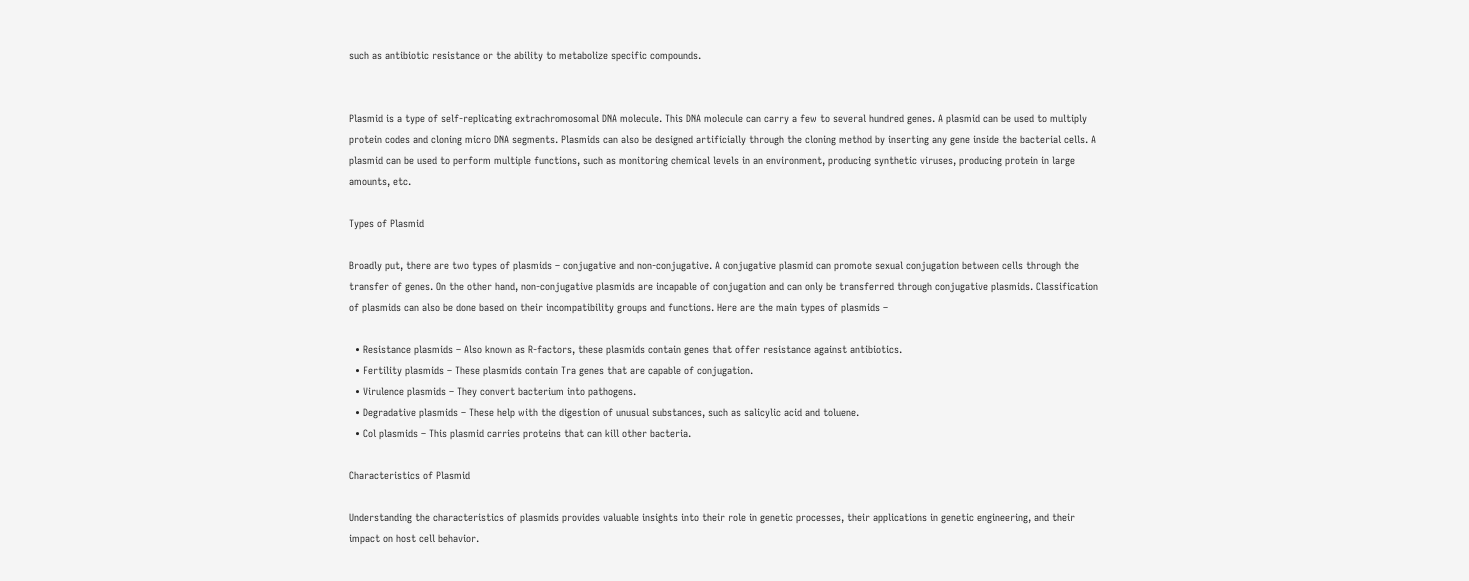such as antibiotic resistance or the ability to metabolize specific compounds.


Plasmid is a type of self-replicating extrachromosomal DNA molecule. This DNA molecule can carry a few to several hundred genes. A plasmid can be used to multiply protein codes and cloning micro DNA segments. Plasmids can also be designed artificially through the cloning method by inserting any gene inside the bacterial cells. A plasmid can be used to perform multiple functions, such as monitoring chemical levels in an environment, producing synthetic viruses, producing protein in large amounts, etc.

Types of Plasmid

Broadly put, there are two types of plasmids – conjugative and non-conjugative. A conjugative plasmid can promote sexual conjugation between cells through the transfer of genes. On the other hand, non-conjugative plasmids are incapable of conjugation and can only be transferred through conjugative plasmids. Classification of plasmids can also be done based on their incompatibility groups and functions. Here are the main types of plasmids –

  • Resistance plasmids – Also known as R-factors, these plasmids contain genes that offer resistance against antibiotics.
  • Fertility plasmids – These plasmids contain Tra genes that are capable of conjugation.
  • Virulence plasmids – They convert bacterium into pathogens.
  • Degradative plasmids – These help with the digestion of unusual substances, such as salicylic acid and toluene.
  • Col plasmids – This plasmid carries proteins that can kill other bacteria.

Characteristics of Plasmid

Understanding the characteristics of plasmids provides valuable insights into their role in genetic processes, their applications in genetic engineering, and their impact on host cell behavior.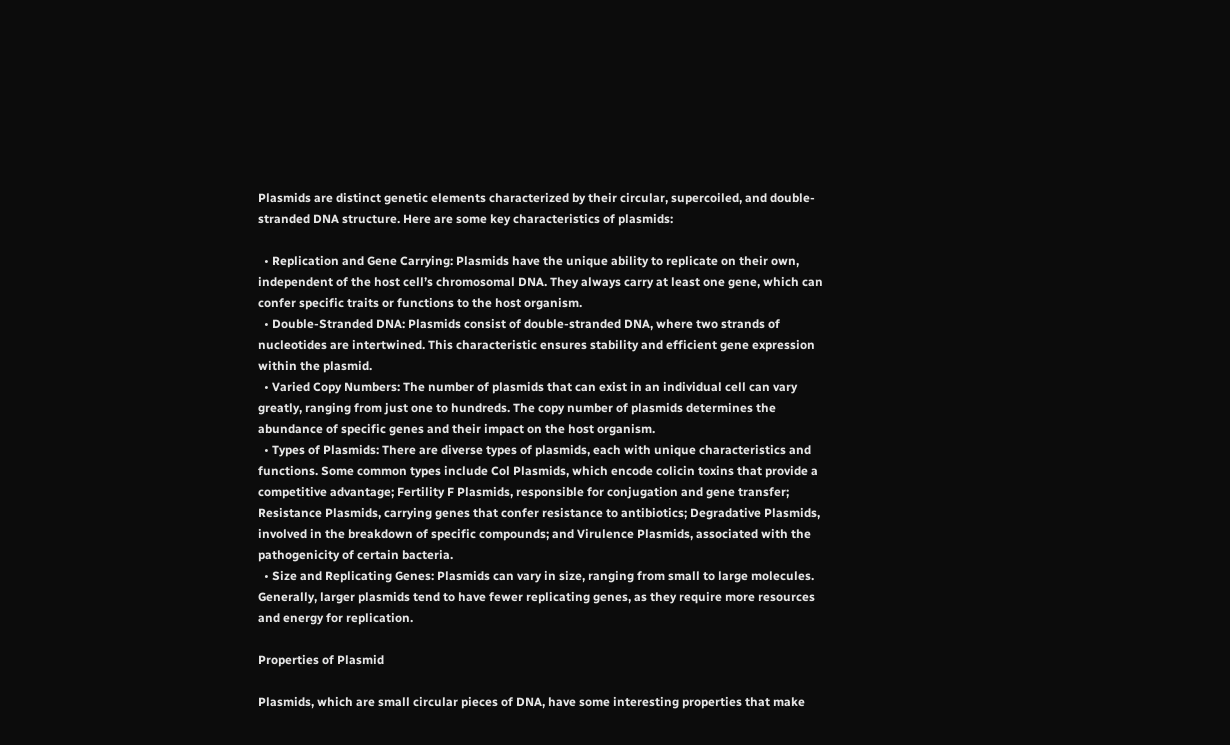Plasmids are distinct genetic elements characterized by their circular, supercoiled, and double-stranded DNA structure. Here are some key characteristics of plasmids:

  • Replication and Gene Carrying: Plasmids have the unique ability to replicate on their own, independent of the host cell’s chromosomal DNA. They always carry at least one gene, which can confer specific traits or functions to the host organism.
  • Double-Stranded DNA: Plasmids consist of double-stranded DNA, where two strands of nucleotides are intertwined. This characteristic ensures stability and efficient gene expression within the plasmid.
  • Varied Copy Numbers: The number of plasmids that can exist in an individual cell can vary greatly, ranging from just one to hundreds. The copy number of plasmids determines the abundance of specific genes and their impact on the host organism.
  • Types of Plasmids: There are diverse types of plasmids, each with unique characteristics and functions. Some common types include Col Plasmids, which encode colicin toxins that provide a competitive advantage; Fertility F Plasmids, responsible for conjugation and gene transfer; Resistance Plasmids, carrying genes that confer resistance to antibiotics; Degradative Plasmids, involved in the breakdown of specific compounds; and Virulence Plasmids, associated with the pathogenicity of certain bacteria.
  • Size and Replicating Genes: Plasmids can vary in size, ranging from small to large molecules. Generally, larger plasmids tend to have fewer replicating genes, as they require more resources and energy for replication.

Properties of Plasmid

Plasmids, which are small circular pieces of DNA, have some interesting properties that make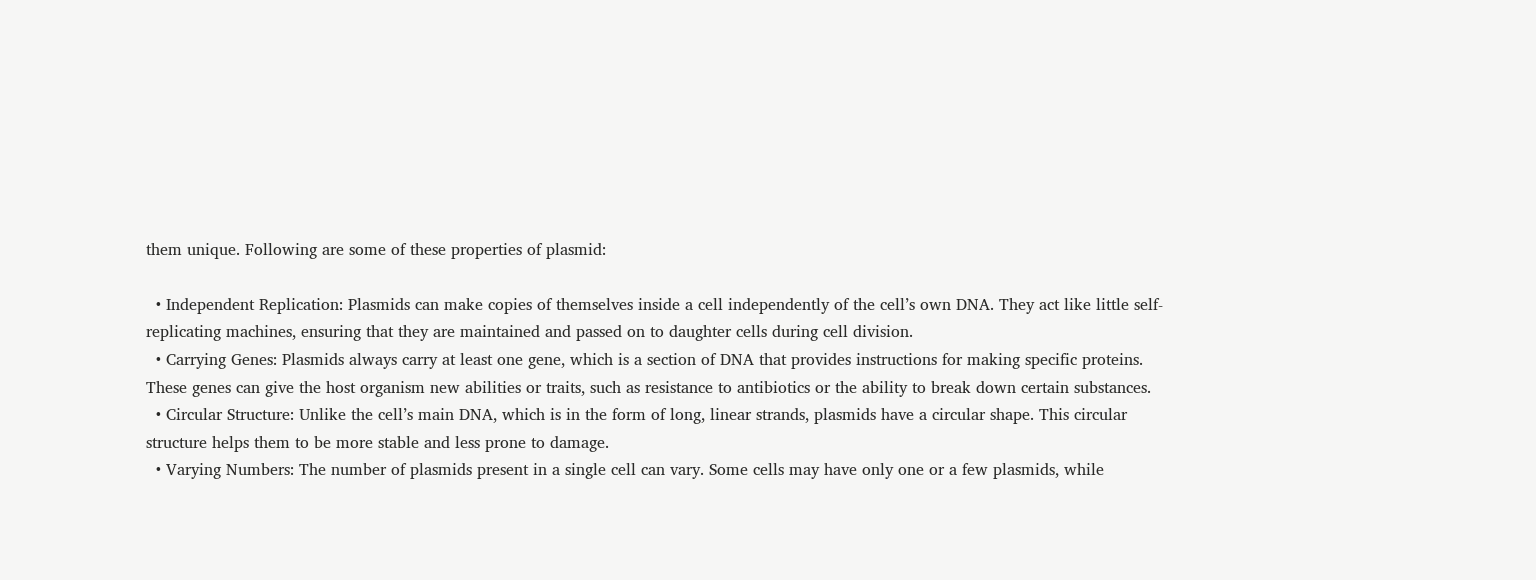them unique. Following are some of these properties of plasmid:

  • Independent Replication: Plasmids can make copies of themselves inside a cell independently of the cell’s own DNA. They act like little self-replicating machines, ensuring that they are maintained and passed on to daughter cells during cell division.
  • Carrying Genes: Plasmids always carry at least one gene, which is a section of DNA that provides instructions for making specific proteins. These genes can give the host organism new abilities or traits, such as resistance to antibiotics or the ability to break down certain substances.
  • Circular Structure: Unlike the cell’s main DNA, which is in the form of long, linear strands, plasmids have a circular shape. This circular structure helps them to be more stable and less prone to damage.
  • Varying Numbers: The number of plasmids present in a single cell can vary. Some cells may have only one or a few plasmids, while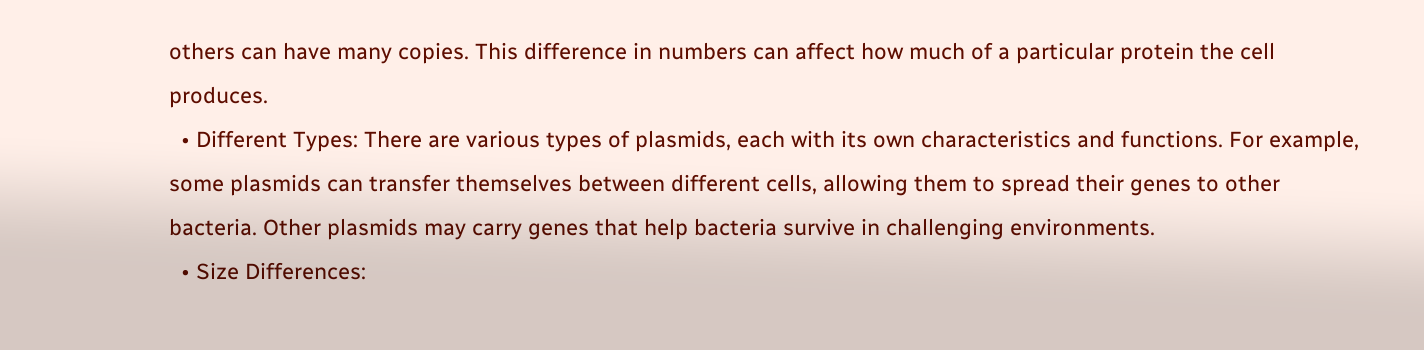others can have many copies. This difference in numbers can affect how much of a particular protein the cell produces.
  • Different Types: There are various types of plasmids, each with its own characteristics and functions. For example, some plasmids can transfer themselves between different cells, allowing them to spread their genes to other bacteria. Other plasmids may carry genes that help bacteria survive in challenging environments.
  • Size Differences: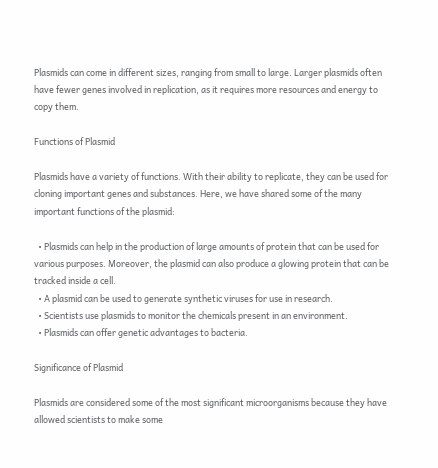Plasmids can come in different sizes, ranging from small to large. Larger plasmids often have fewer genes involved in replication, as it requires more resources and energy to copy them.

Functions of Plasmid

Plasmids have a variety of functions. With their ability to replicate, they can be used for cloning important genes and substances. Here, we have shared some of the many important functions of the plasmid:

  • Plasmids can help in the production of large amounts of protein that can be used for various purposes. Moreover, the plasmid can also produce a glowing protein that can be tracked inside a cell.
  • A plasmid can be used to generate synthetic viruses for use in research.
  • Scientists use plasmids to monitor the chemicals present in an environment.
  • Plasmids can offer genetic advantages to bacteria.

Significance of Plasmid

Plasmids are considered some of the most significant microorganisms because they have allowed scientists to make some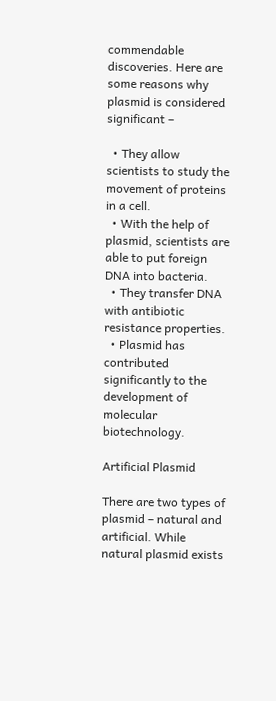commendable discoveries. Here are some reasons why plasmid is considered significant –

  • They allow scientists to study the movement of proteins in a cell.
  • With the help of plasmid, scientists are able to put foreign DNA into bacteria.
  • They transfer DNA with antibiotic resistance properties.
  • Plasmid has contributed significantly to the development of molecular biotechnology.

Artificial Plasmid

There are two types of plasmid – natural and artificial. While natural plasmid exists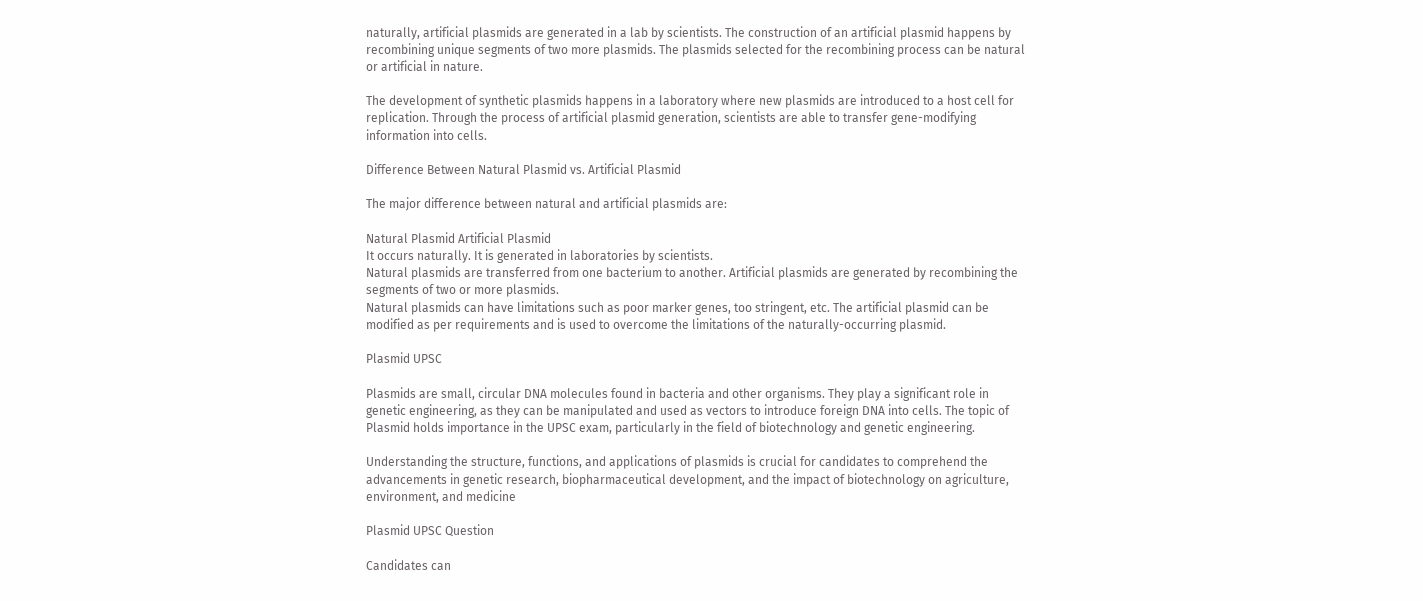naturally, artificial plasmids are generated in a lab by scientists. The construction of an artificial plasmid happens by recombining unique segments of two more plasmids. The plasmids selected for the recombining process can be natural or artificial in nature.

The development of synthetic plasmids happens in a laboratory where new plasmids are introduced to a host cell for replication. Through the process of artificial plasmid generation, scientists are able to transfer gene-modifying information into cells.

Difference Between Natural Plasmid vs. Artificial Plasmid

The major difference between natural and artificial plasmids are:

Natural Plasmid Artificial Plasmid
It occurs naturally. It is generated in laboratories by scientists.
Natural plasmids are transferred from one bacterium to another. Artificial plasmids are generated by recombining the segments of two or more plasmids.
Natural plasmids can have limitations such as poor marker genes, too stringent, etc. The artificial plasmid can be modified as per requirements and is used to overcome the limitations of the naturally-occurring plasmid.

Plasmid UPSC

Plasmids are small, circular DNA molecules found in bacteria and other organisms. They play a significant role in genetic engineering, as they can be manipulated and used as vectors to introduce foreign DNA into cells. The topic of Plasmid holds importance in the UPSC exam, particularly in the field of biotechnology and genetic engineering.

Understanding the structure, functions, and applications of plasmids is crucial for candidates to comprehend the advancements in genetic research, biopharmaceutical development, and the impact of biotechnology on agriculture, environment, and medicine

Plasmid UPSC Question

Candidates can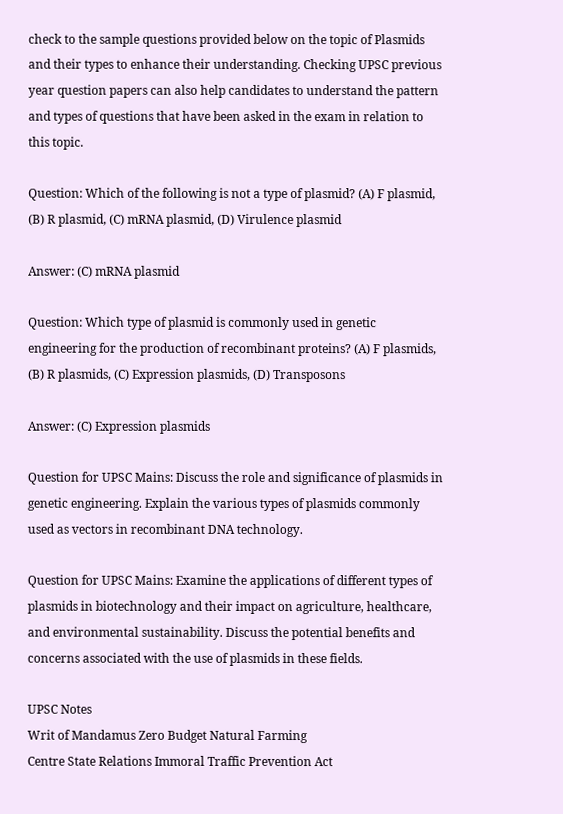check to the sample questions provided below on the topic of Plasmids and their types to enhance their understanding. Checking UPSC previous year question papers can also help candidates to understand the pattern and types of questions that have been asked in the exam in relation to this topic.

Question: Which of the following is not a type of plasmid? (A) F plasmid, (B) R plasmid, (C) mRNA plasmid, (D) Virulence plasmid

Answer: (C) mRNA plasmid

Question: Which type of plasmid is commonly used in genetic engineering for the production of recombinant proteins? (A) F plasmids, (B) R plasmids, (C) Expression plasmids, (D) Transposons

Answer: (C) Expression plasmids

Question for UPSC Mains: Discuss the role and significance of plasmids in genetic engineering. Explain the various types of plasmids commonly used as vectors in recombinant DNA technology.

Question for UPSC Mains: Examine the applications of different types of plasmids in biotechnology and their impact on agriculture, healthcare, and environmental sustainability. Discuss the potential benefits and concerns associated with the use of plasmids in these fields.

UPSC Notes
Writ of Mandamus Zero Budget Natural Farming
Centre State Relations Immoral Traffic Prevention Act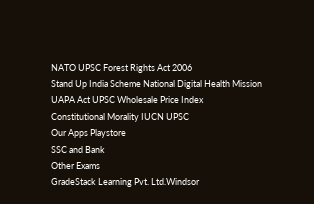NATO UPSC Forest Rights Act 2006
Stand Up India Scheme National Digital Health Mission
UAPA Act UPSC Wholesale Price Index
Constitutional Morality IUCN UPSC
Our Apps Playstore
SSC and Bank
Other Exams
GradeStack Learning Pvt. Ltd.Windsor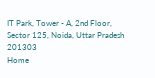IT Park, Tower - A, 2nd Floor, Sector 125, Noida, Uttar Pradesh 201303
Home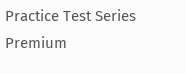Practice Test Series Premium